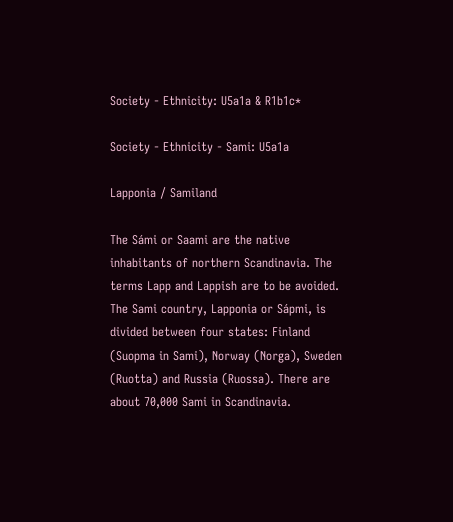Society - Ethnicity: U5a1a & R1b1c*

Society - Ethnicity - Sami: U5a1a

Lapponia / Samiland

The Sámi or Saami are the native inhabitants of northern Scandinavia. The terms Lapp and Lappish are to be avoided. The Sami country, Lapponia or Sápmi, is divided between four states: Finland (Suopma in Sami), Norway (Norga), Sweden (Ruotta) and Russia (Ruossa). There are about 70,000 Sami in Scandinavia.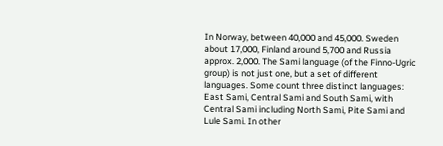In Norway, between 40,000 and 45,000. Sweden about 17,000, Finland around 5,700 and Russia approx. 2,000. The Sami language (of the Finno-Ugric group) is not just one, but a set of different languages. Some count three distinct languages: East Sami, Central Sami and South Sami, with Central Sami including North Sami, Pite Sami and Lule Sami. In other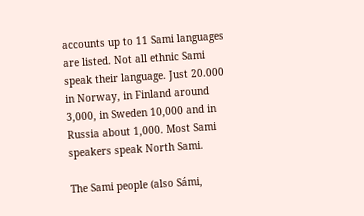accounts up to 11 Sami languages are listed. Not all ethnic Sami speak their language. Just 20.000 in Norway, in Finland around 3,000, in Sweden 10,000 and in Russia about 1,000. Most Sami speakers speak North Sami.

The Sami people (also Sámi,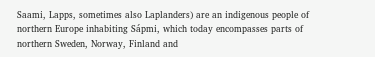Saami, Lapps, sometimes also Laplanders) are an indigenous people of northern Europe inhabiting Sápmi, which today encompasses parts of northern Sweden, Norway, Finland and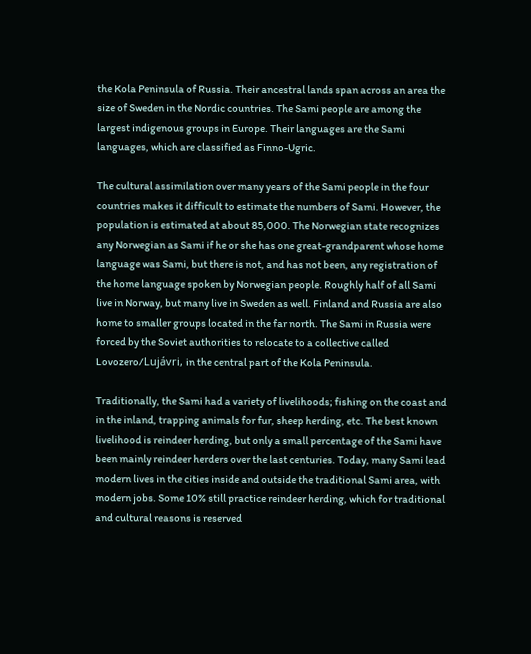the Kola Peninsula of Russia. Their ancestral lands span across an area the size of Sweden in the Nordic countries. The Sami people are among the largest indigenous groups in Europe. Their languages are the Sami languages, which are classified as Finno-Ugric.

The cultural assimilation over many years of the Sami people in the four countries makes it difficult to estimate the numbers of Sami. However, the population is estimated at about 85,000. The Norwegian state recognizes any Norwegian as Sami if he or she has one great-grandparent whose home language was Sami, but there is not, and has not been, any registration of the home language spoken by Norwegian people. Roughly half of all Sami live in Norway, but many live in Sweden as well. Finland and Russia are also home to smaller groups located in the far north. The Sami in Russia were forced by the Soviet authorities to relocate to a collective called Lovozero/Lujávri, in the central part of the Kola Peninsula.

Traditionally, the Sami had a variety of livelihoods; fishing on the coast and in the inland, trapping animals for fur, sheep herding, etc. The best known livelihood is reindeer herding, but only a small percentage of the Sami have been mainly reindeer herders over the last centuries. Today, many Sami lead modern lives in the cities inside and outside the traditional Sami area, with modern jobs. Some 10% still practice reindeer herding, which for traditional and cultural reasons is reserved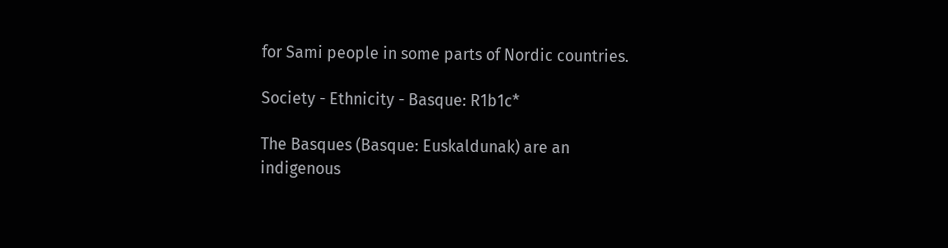for Sami people in some parts of Nordic countries.

Society - Ethnicity - Basque: R1b1c*

The Basques (Basque: Euskaldunak) are an indigenous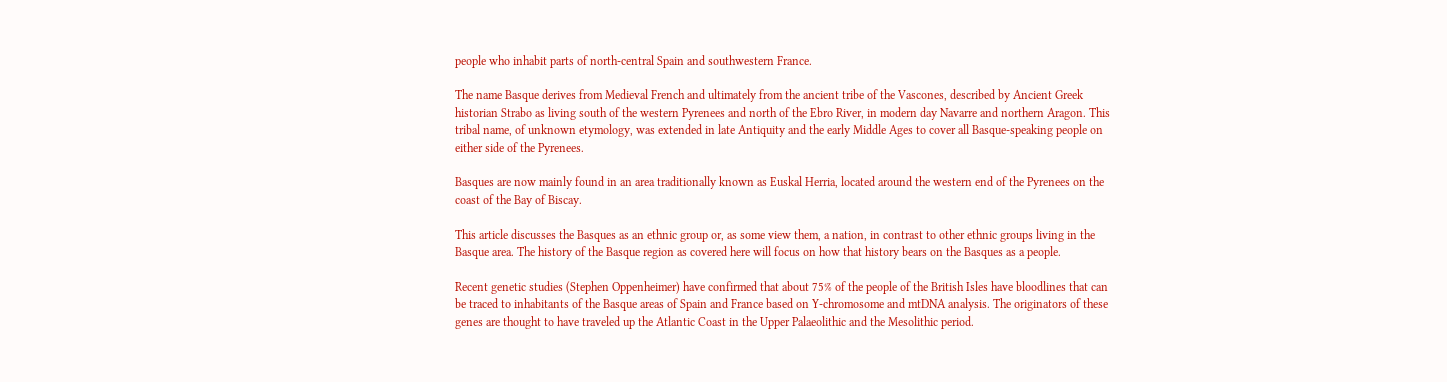people who inhabit parts of north-central Spain and southwestern France.

The name Basque derives from Medieval French and ultimately from the ancient tribe of the Vascones, described by Ancient Greek historian Strabo as living south of the western Pyrenees and north of the Ebro River, in modern day Navarre and northern Aragon. This tribal name, of unknown etymology, was extended in late Antiquity and the early Middle Ages to cover all Basque-speaking people on either side of the Pyrenees.

Basques are now mainly found in an area traditionally known as Euskal Herria, located around the western end of the Pyrenees on the coast of the Bay of Biscay.

This article discusses the Basques as an ethnic group or, as some view them, a nation, in contrast to other ethnic groups living in the Basque area. The history of the Basque region as covered here will focus on how that history bears on the Basques as a people.

Recent genetic studies (Stephen Oppenheimer) have confirmed that about 75% of the people of the British Isles have bloodlines that can be traced to inhabitants of the Basque areas of Spain and France based on Y-chromosome and mtDNA analysis. The originators of these genes are thought to have traveled up the Atlantic Coast in the Upper Palaeolithic and the Mesolithic period.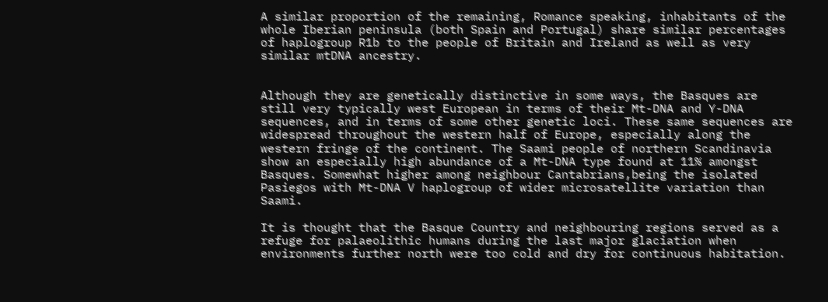A similar proportion of the remaining, Romance speaking, inhabitants of the whole Iberian peninsula (both Spain and Portugal) share similar percentages of haplogroup R1b to the people of Britain and Ireland as well as very similar mtDNA ancestry.


Although they are genetically distinctive in some ways, the Basques are still very typically west European in terms of their Mt-DNA and Y-DNA sequences, and in terms of some other genetic loci. These same sequences are widespread throughout the western half of Europe, especially along the western fringe of the continent. The Saami people of northern Scandinavia show an especially high abundance of a Mt-DNA type found at 11% amongst Basques. Somewhat higher among neighbour Cantabrians,being the isolated Pasiegos with Mt-DNA V haplogroup of wider microsatellite variation than Saami.

It is thought that the Basque Country and neighbouring regions served as a refuge for palaeolithic humans during the last major glaciation when environments further north were too cold and dry for continuous habitation.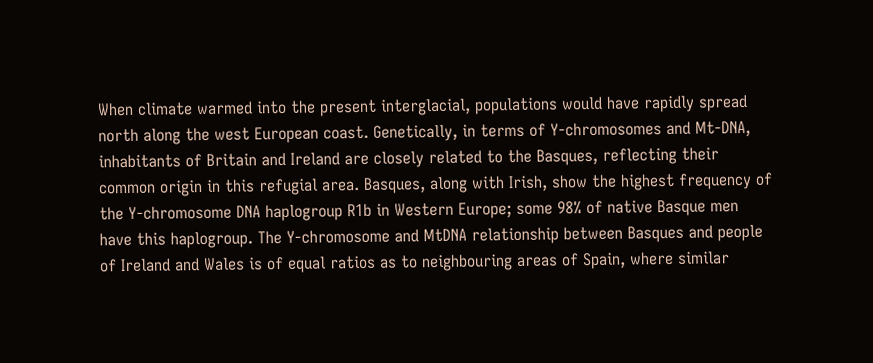When climate warmed into the present interglacial, populations would have rapidly spread north along the west European coast. Genetically, in terms of Y-chromosomes and Mt-DNA, inhabitants of Britain and Ireland are closely related to the Basques, reflecting their common origin in this refugial area. Basques, along with Irish, show the highest frequency of the Y-chromosome DNA haplogroup R1b in Western Europe; some 98% of native Basque men have this haplogroup. The Y-chromosome and MtDNA relationship between Basques and people of Ireland and Wales is of equal ratios as to neighbouring areas of Spain, where similar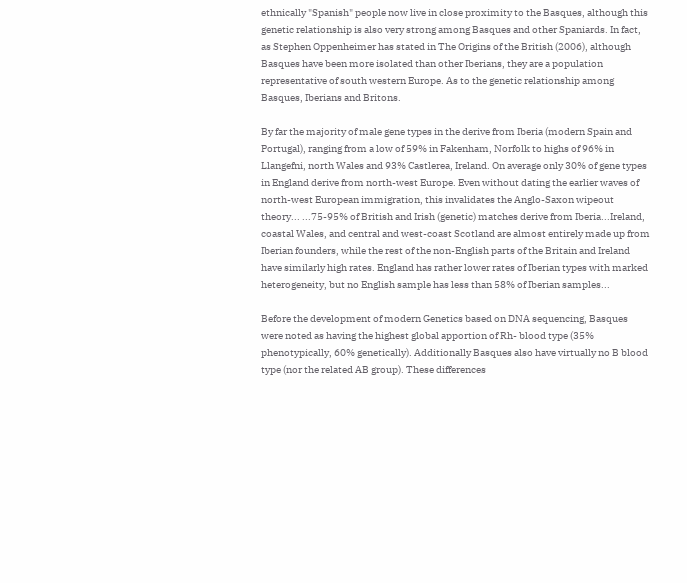ethnically "Spanish" people now live in close proximity to the Basques, although this genetic relationship is also very strong among Basques and other Spaniards. In fact, as Stephen Oppenheimer has stated in The Origins of the British (2006), although Basques have been more isolated than other Iberians, they are a population representative of south western Europe. As to the genetic relationship among Basques, Iberians and Britons.

By far the majority of male gene types in the derive from Iberia (modern Spain and Portugal), ranging from a low of 59% in Fakenham, Norfolk to highs of 96% in Llangefni, north Wales and 93% Castlerea, Ireland. On average only 30% of gene types in England derive from north-west Europe. Even without dating the earlier waves of north-west European immigration, this invalidates the Anglo-Saxon wipeout theory... ...75-95% of British and Irish (genetic) matches derive from Iberia...Ireland, coastal Wales, and central and west-coast Scotland are almost entirely made up from Iberian founders, while the rest of the non-English parts of the Britain and Ireland have similarly high rates. England has rather lower rates of Iberian types with marked heterogeneity, but no English sample has less than 58% of Iberian samples...

Before the development of modern Genetics based on DNA sequencing, Basques were noted as having the highest global apportion of Rh- blood type (35% phenotypically, 60% genetically). Additionally Basques also have virtually no B blood type (nor the related AB group). These differences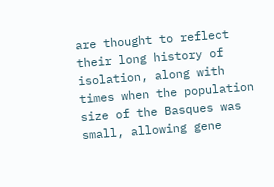are thought to reflect their long history of isolation, along with times when the population size of the Basques was small, allowing gene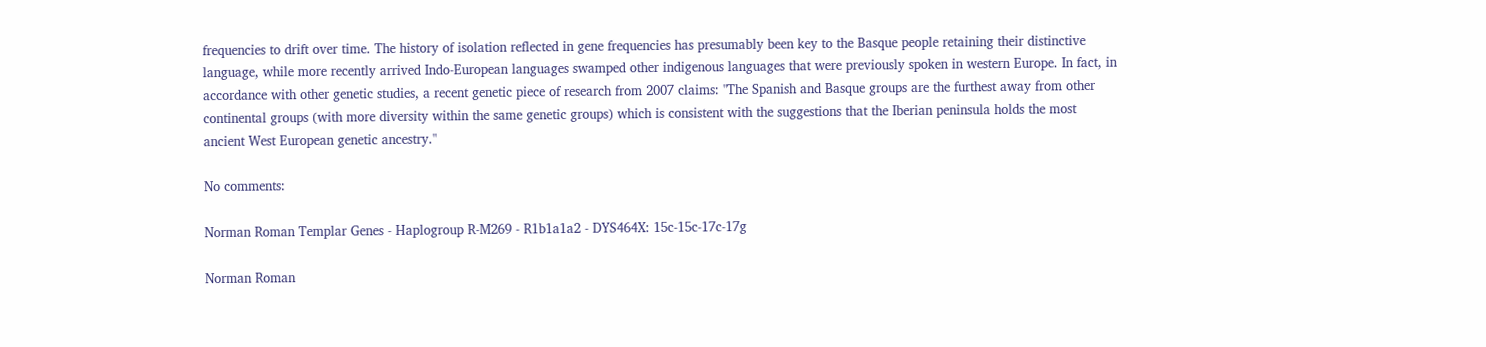frequencies to drift over time. The history of isolation reflected in gene frequencies has presumably been key to the Basque people retaining their distinctive language, while more recently arrived Indo-European languages swamped other indigenous languages that were previously spoken in western Europe. In fact, in accordance with other genetic studies, a recent genetic piece of research from 2007 claims: "The Spanish and Basque groups are the furthest away from other continental groups (with more diversity within the same genetic groups) which is consistent with the suggestions that the Iberian peninsula holds the most ancient West European genetic ancestry."

No comments:

Norman Roman Templar Genes - Haplogroup R-M269 - R1b1a1a2 - DYS464X: 15c-15c-17c-17g

Norman Roman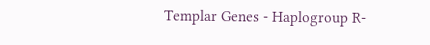Templar Genes - Haplogroup R-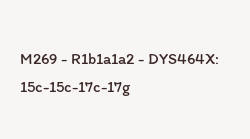M269 - R1b1a1a2 - DYS464X: 15c-15c-17c-17g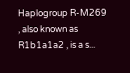Haplogroup R-M269 , also known as  R1b1a1a2 , is a s...